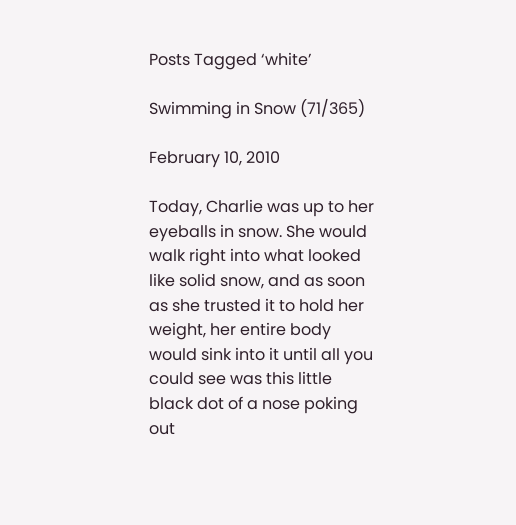Posts Tagged ‘white’

Swimming in Snow (71/365)

February 10, 2010

Today, Charlie was up to her eyeballs in snow. She would walk right into what looked like solid snow, and as soon as she trusted it to hold her weight, her entire body would sink into it until all you could see was this little black dot of a nose poking out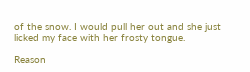of the snow. I would pull her out and she just licked my face with her frosty tongue.

Reason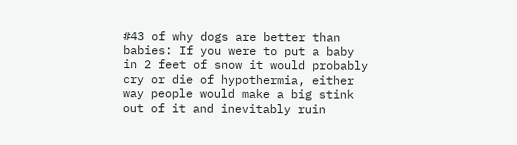#43 of why dogs are better than babies: If you were to put a baby in 2 feet of snow it would probably cry or die of hypothermia, either way people would make a big stink out of it and inevitably ruin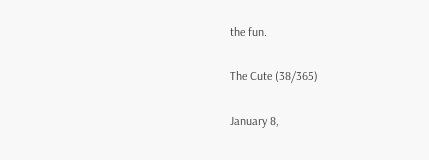the fun.

The Cute (38/365)

January 8,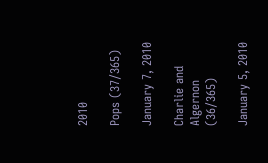2010

Pops (37/365)

January 7, 2010

Charlie and Algernon (36/365)

January 5, 2010